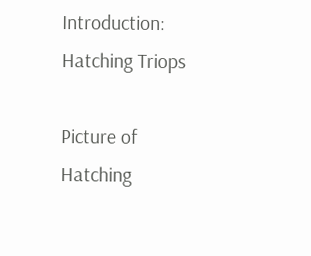Introduction: Hatching Triops

Picture of Hatching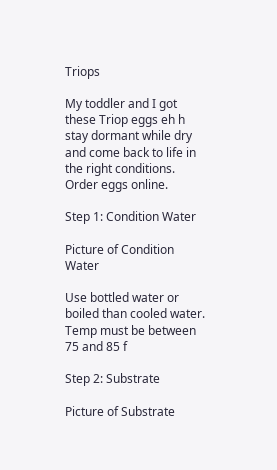Triops

My toddler and I got these Triop eggs eh h stay dormant while dry and come back to life in the right conditions. Order eggs online.

Step 1: Condition Water

Picture of Condition Water

Use bottled water or boiled than cooled water. Temp must be between 75 and 85 f

Step 2: Substrate

Picture of Substrate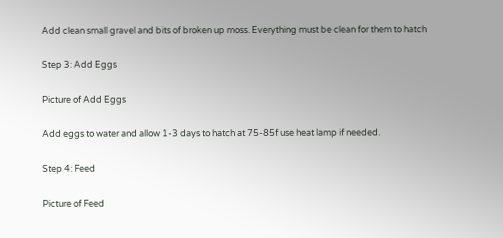Add clean small gravel and bits of broken up moss. Everything must be clean for them to hatch

Step 3: Add Eggs

Picture of Add Eggs

Add eggs to water and allow 1-3 days to hatch at 75-85f use heat lamp if needed.

Step 4: Feed

Picture of Feed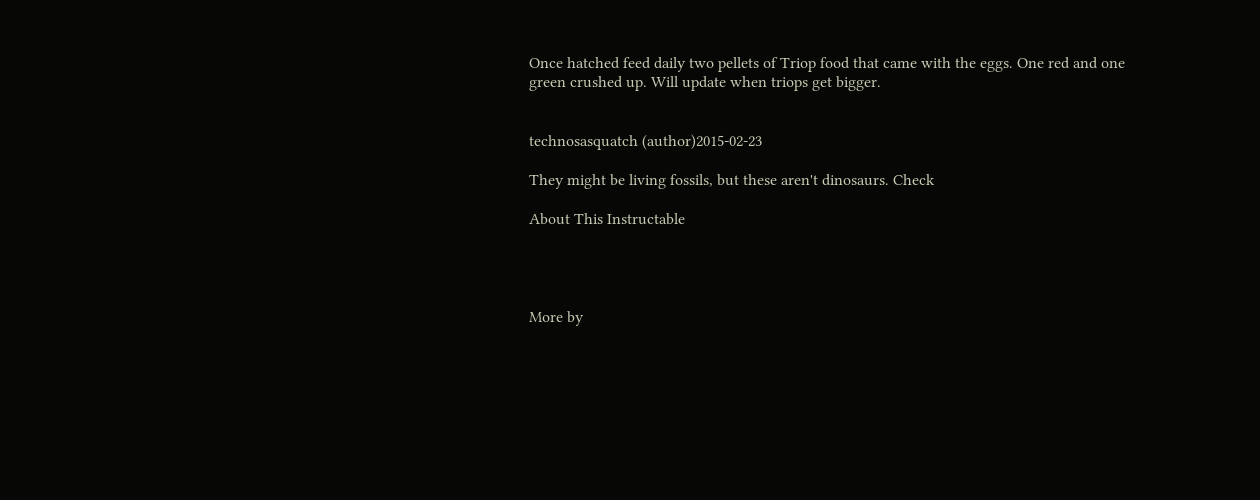Once hatched feed daily two pellets of Triop food that came with the eggs. One red and one green crushed up. Will update when triops get bigger.


technosasquatch (author)2015-02-23

They might be living fossils, but these aren't dinosaurs. Check

About This Instructable




More by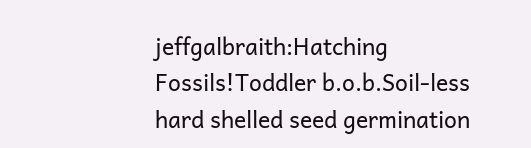jeffgalbraith:Hatching Fossils!Toddler b.o.b.Soil-less hard shelled seed germination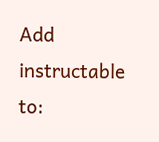Add instructable to: